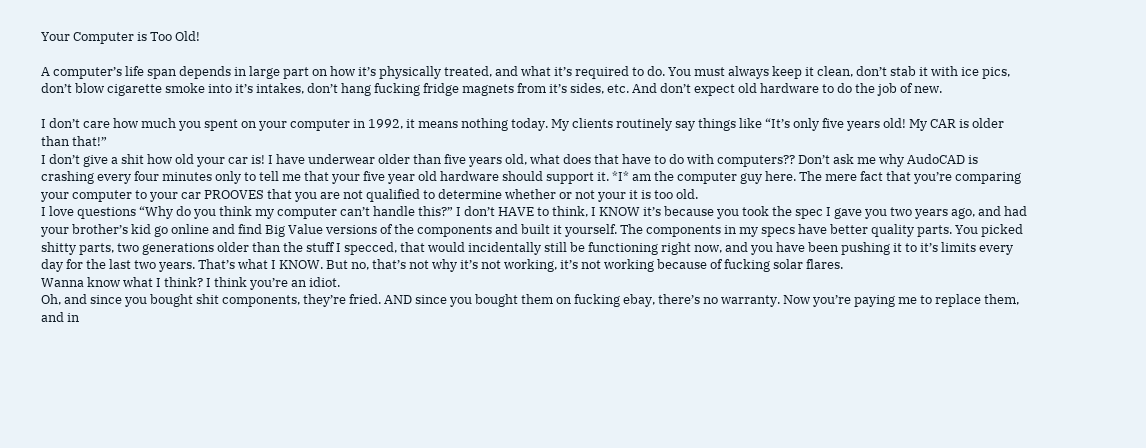Your Computer is Too Old!

A computer’s life span depends in large part on how it’s physically treated, and what it’s required to do. You must always keep it clean, don’t stab it with ice pics, don’t blow cigarette smoke into it’s intakes, don’t hang fucking fridge magnets from it’s sides, etc. And don’t expect old hardware to do the job of new.

I don’t care how much you spent on your computer in 1992, it means nothing today. My clients routinely say things like “It’s only five years old! My CAR is older than that!”
I don’t give a shit how old your car is! I have underwear older than five years old, what does that have to do with computers?? Don’t ask me why AudoCAD is crashing every four minutes only to tell me that your five year old hardware should support it. *I* am the computer guy here. The mere fact that you’re comparing your computer to your car PROOVES that you are not qualified to determine whether or not your it is too old.
I love questions “Why do you think my computer can’t handle this?” I don’t HAVE to think, I KNOW it’s because you took the spec I gave you two years ago, and had your brother’s kid go online and find Big Value versions of the components and built it yourself. The components in my specs have better quality parts. You picked shitty parts, two generations older than the stuff I specced, that would incidentally still be functioning right now, and you have been pushing it to it’s limits every day for the last two years. That’s what I KNOW. But no, that’s not why it’s not working, it’s not working because of fucking solar flares.
Wanna know what I think? I think you’re an idiot.
Oh, and since you bought shit components, they’re fried. AND since you bought them on fucking ebay, there’s no warranty. Now you’re paying me to replace them, and in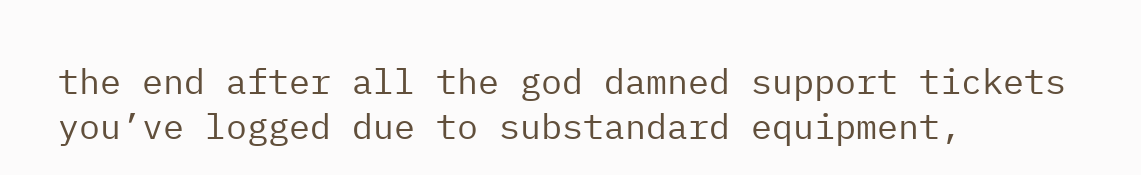the end after all the god damned support tickets you’ve logged due to substandard equipment,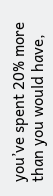you’ve spent 20% more than you would have,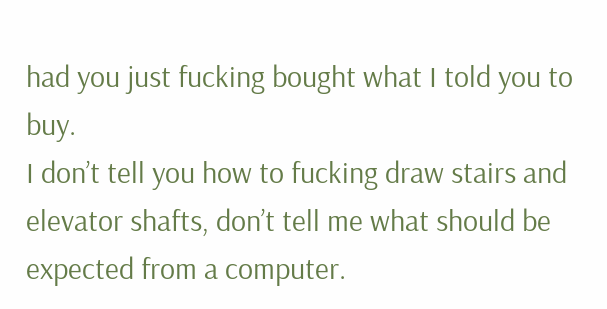had you just fucking bought what I told you to buy.
I don’t tell you how to fucking draw stairs and elevator shafts, don’t tell me what should be expected from a computer.